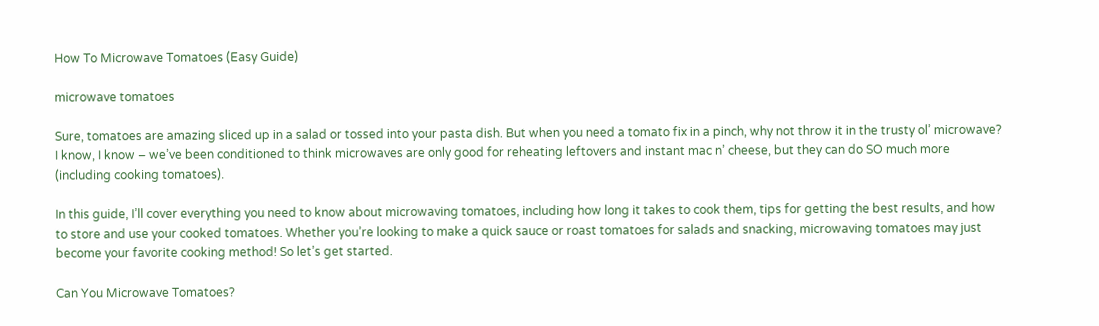How To Microwave Tomatoes (Easy Guide)

microwave tomatoes

Sure, tomatoes are amazing sliced up in a salad or tossed into your pasta dish. But when you need a tomato fix in a pinch, why not throw it in the trusty ol’ microwave? I know, I know – we’ve been conditioned to think microwaves are only good for reheating leftovers and instant mac n’ cheese, but they can do SO much more (including cooking tomatoes).

In this guide, I’ll cover everything you need to know about microwaving tomatoes, including how long it takes to cook them, tips for getting the best results, and how to store and use your cooked tomatoes. Whether you’re looking to make a quick sauce or roast tomatoes for salads and snacking, microwaving tomatoes may just become your favorite cooking method! So let’s get started.

Can You Microwave Tomatoes?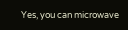Yes, you can microwave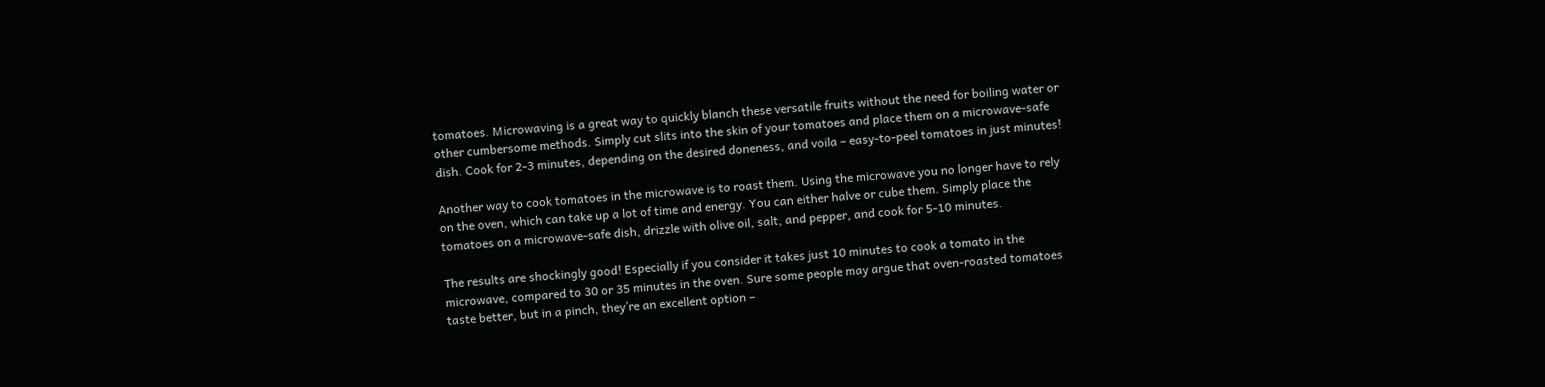tomatoes. Microwaving is a great way to quickly blanch these versatile fruits without the need for boiling water or other cumbersome methods. Simply cut slits into the skin of your tomatoes and place them on a microwave-safe dish. Cook for 2-3 minutes, depending on the desired doneness, and voila – easy-to-peel tomatoes in just minutes!

Another way to cook tomatoes in the microwave is to roast them. Using the microwave you no longer have to rely on the oven, which can take up a lot of time and energy. You can either halve or cube them. Simply place the tomatoes on a microwave-safe dish, drizzle with olive oil, salt, and pepper, and cook for 5-10 minutes.

The results are shockingly good! Especially if you consider it takes just 10 minutes to cook a tomato in the microwave, compared to 30 or 35 minutes in the oven. Sure some people may argue that oven-roasted tomatoes taste better, but in a pinch, they’re an excellent option –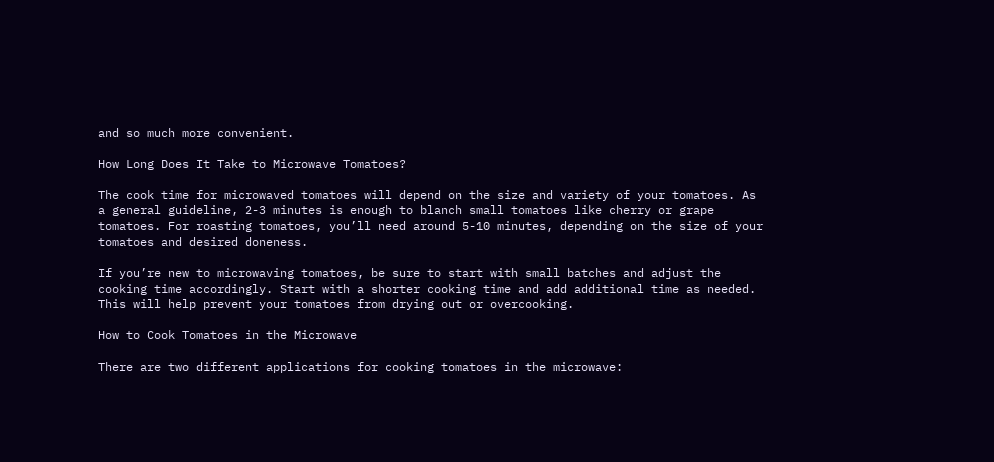and so much more convenient.

How Long Does It Take to Microwave Tomatoes?

The cook time for microwaved tomatoes will depend on the size and variety of your tomatoes. As a general guideline, 2-3 minutes is enough to blanch small tomatoes like cherry or grape tomatoes. For roasting tomatoes, you’ll need around 5-10 minutes, depending on the size of your tomatoes and desired doneness.

If you’re new to microwaving tomatoes, be sure to start with small batches and adjust the cooking time accordingly. Start with a shorter cooking time and add additional time as needed. This will help prevent your tomatoes from drying out or overcooking.

How to Cook Tomatoes in the Microwave

There are two different applications for cooking tomatoes in the microwave: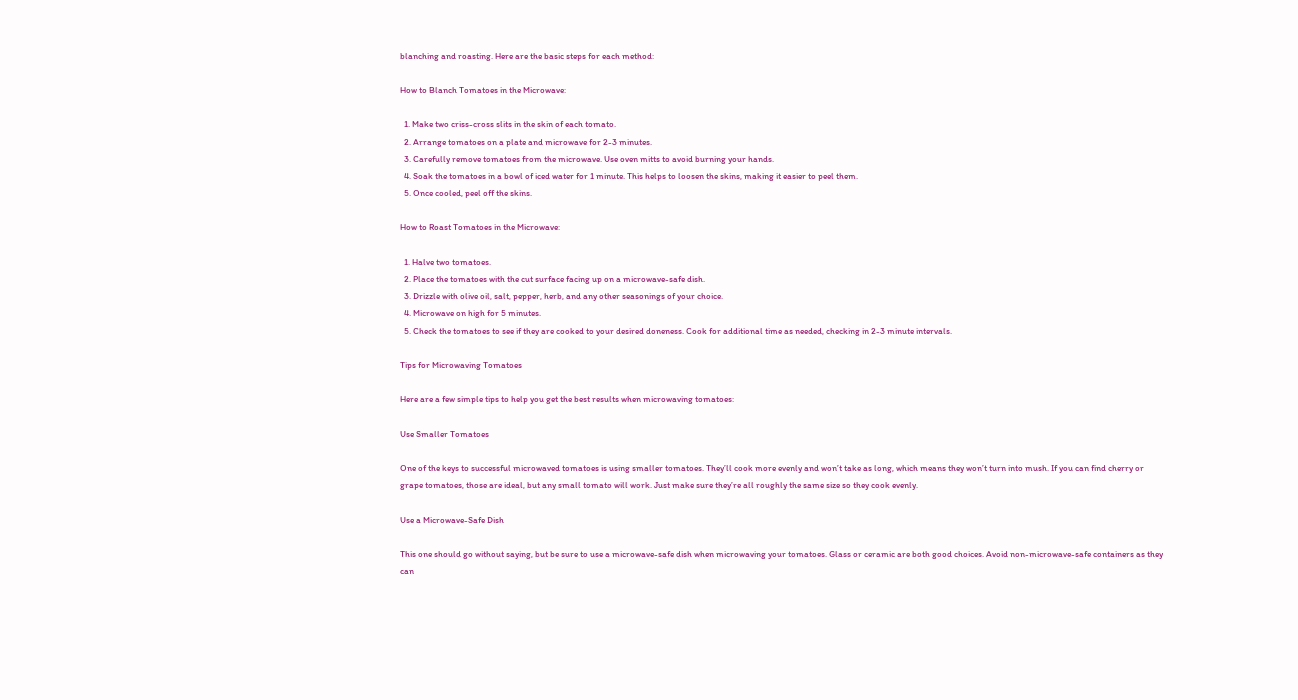blanching and roasting. Here are the basic steps for each method:

How to Blanch Tomatoes in the Microwave:

  1. Make two criss-cross slits in the skin of each tomato.
  2. Arrange tomatoes on a plate and microwave for 2-3 minutes.
  3. Carefully remove tomatoes from the microwave. Use oven mitts to avoid burning your hands.
  4. Soak the tomatoes in a bowl of iced water for 1 minute. This helps to loosen the skins, making it easier to peel them.
  5. Once cooled, peel off the skins.

How to Roast Tomatoes in the Microwave:

  1. Halve two tomatoes.
  2. Place the tomatoes with the cut surface facing up on a microwave-safe dish.
  3. Drizzle with olive oil, salt, pepper, herb, and any other seasonings of your choice.
  4. Microwave on high for 5 minutes.
  5. Check the tomatoes to see if they are cooked to your desired doneness. Cook for additional time as needed, checking in 2-3 minute intervals.

Tips for Microwaving Tomatoes

Here are a few simple tips to help you get the best results when microwaving tomatoes:

Use Smaller Tomatoes

One of the keys to successful microwaved tomatoes is using smaller tomatoes. They’ll cook more evenly and won’t take as long, which means they won’t turn into mush. If you can find cherry or grape tomatoes, those are ideal, but any small tomato will work. Just make sure they’re all roughly the same size so they cook evenly.

Use a Microwave-Safe Dish

This one should go without saying, but be sure to use a microwave-safe dish when microwaving your tomatoes. Glass or ceramic are both good choices. Avoid non-microwave-safe containers as they can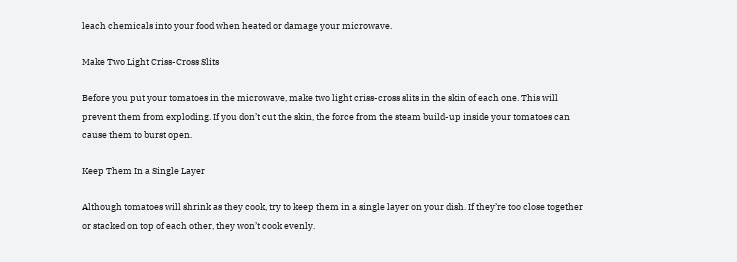leach chemicals into your food when heated or damage your microwave.

Make Two Light Criss-Cross Slits

Before you put your tomatoes in the microwave, make two light criss-cross slits in the skin of each one. This will prevent them from exploding. If you don’t cut the skin, the force from the steam build-up inside your tomatoes can cause them to burst open.

Keep Them In a Single Layer

Although tomatoes will shrink as they cook, try to keep them in a single layer on your dish. If they’re too close together or stacked on top of each other, they won’t cook evenly.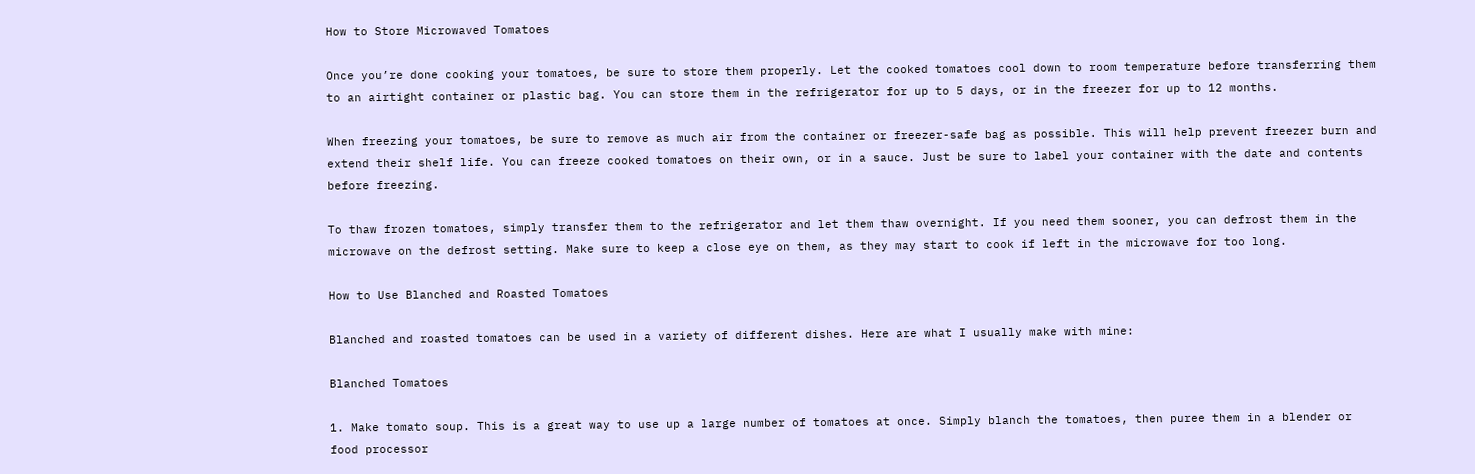How to Store Microwaved Tomatoes

Once you’re done cooking your tomatoes, be sure to store them properly. Let the cooked tomatoes cool down to room temperature before transferring them to an airtight container or plastic bag. You can store them in the refrigerator for up to 5 days, or in the freezer for up to 12 months.

When freezing your tomatoes, be sure to remove as much air from the container or freezer-safe bag as possible. This will help prevent freezer burn and extend their shelf life. You can freeze cooked tomatoes on their own, or in a sauce. Just be sure to label your container with the date and contents before freezing.

To thaw frozen tomatoes, simply transfer them to the refrigerator and let them thaw overnight. If you need them sooner, you can defrost them in the microwave on the defrost setting. Make sure to keep a close eye on them, as they may start to cook if left in the microwave for too long.

How to Use Blanched and Roasted Tomatoes

Blanched and roasted tomatoes can be used in a variety of different dishes. Here are what I usually make with mine:

Blanched Tomatoes

1. Make tomato soup. This is a great way to use up a large number of tomatoes at once. Simply blanch the tomatoes, then puree them in a blender or food processor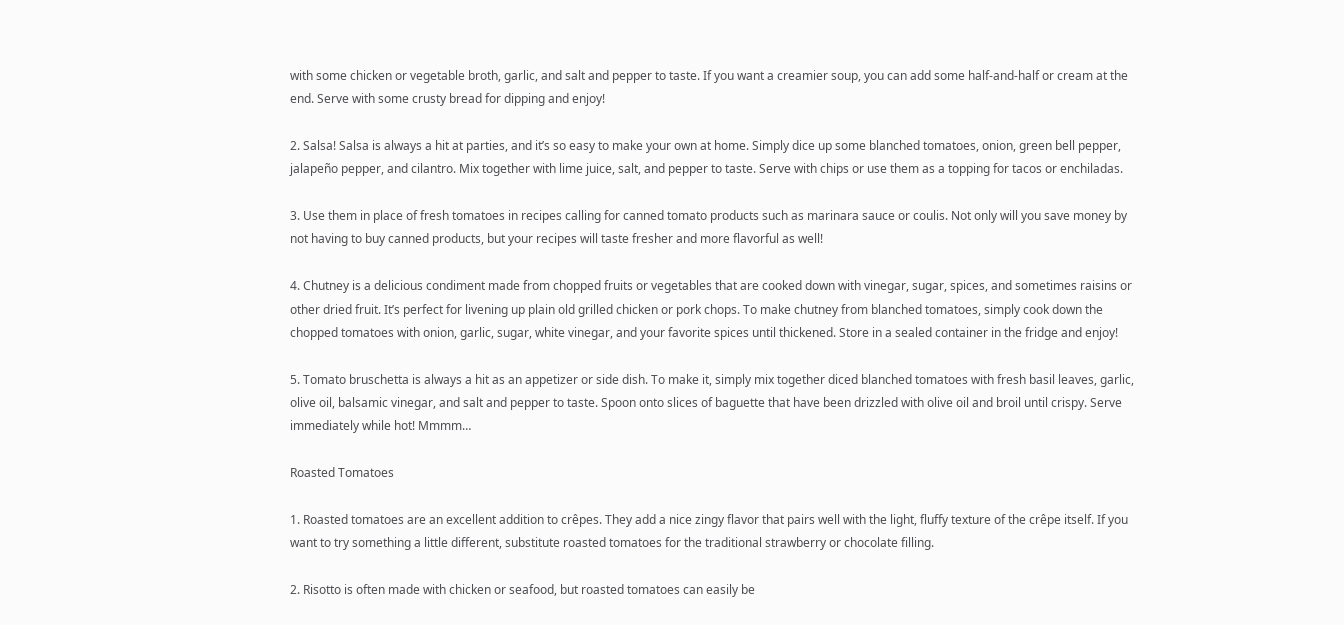with some chicken or vegetable broth, garlic, and salt and pepper to taste. If you want a creamier soup, you can add some half-and-half or cream at the end. Serve with some crusty bread for dipping and enjoy!

2. Salsa! Salsa is always a hit at parties, and it’s so easy to make your own at home. Simply dice up some blanched tomatoes, onion, green bell pepper, jalapeño pepper, and cilantro. Mix together with lime juice, salt, and pepper to taste. Serve with chips or use them as a topping for tacos or enchiladas.

3. Use them in place of fresh tomatoes in recipes calling for canned tomato products such as marinara sauce or coulis. Not only will you save money by not having to buy canned products, but your recipes will taste fresher and more flavorful as well!

4. Chutney is a delicious condiment made from chopped fruits or vegetables that are cooked down with vinegar, sugar, spices, and sometimes raisins or other dried fruit. It’s perfect for livening up plain old grilled chicken or pork chops. To make chutney from blanched tomatoes, simply cook down the chopped tomatoes with onion, garlic, sugar, white vinegar, and your favorite spices until thickened. Store in a sealed container in the fridge and enjoy!

5. Tomato bruschetta is always a hit as an appetizer or side dish. To make it, simply mix together diced blanched tomatoes with fresh basil leaves, garlic, olive oil, balsamic vinegar, and salt and pepper to taste. Spoon onto slices of baguette that have been drizzled with olive oil and broil until crispy. Serve immediately while hot! Mmmm…

Roasted Tomatoes

1. Roasted tomatoes are an excellent addition to crêpes. They add a nice zingy flavor that pairs well with the light, fluffy texture of the crêpe itself. If you want to try something a little different, substitute roasted tomatoes for the traditional strawberry or chocolate filling.

2. Risotto is often made with chicken or seafood, but roasted tomatoes can easily be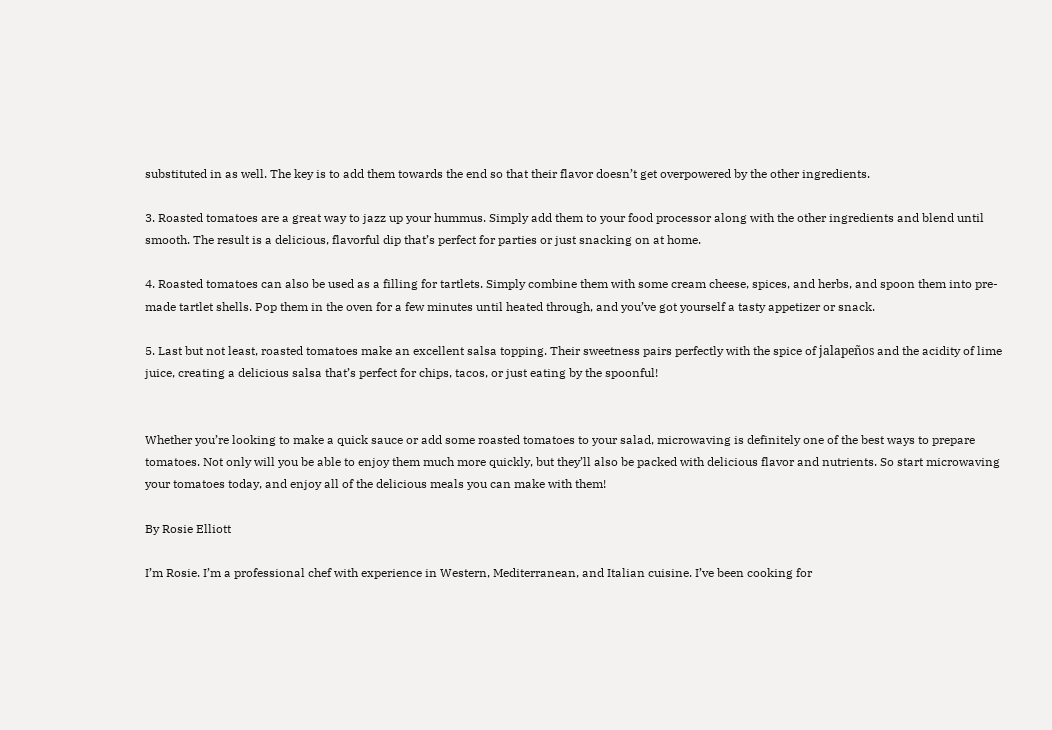substituted in as well. The key is to add them towards the end so that their flavor doesn’t get overpowered by the other ingredients.

3. Roasted tomatoes are a great way to jazz up your hummus. Simply add them to your food processor along with the other ingredients and blend until smooth. The result is a delicious, flavorful dip that’s perfect for parties or just snacking on at home.

4. Roasted tomatoes can also be used as a filling for tartlets. Simply combine them with some cream cheese, spices, and herbs, and spoon them into pre-made tartlet shells. Pop them in the oven for a few minutes until heated through, and you’ve got yourself a tasty appetizer or snack.

5. Last but not least, roasted tomatoes make an excellent salsa topping. Their sweetness pairs perfectly with the spice of jalapeños and the acidity of lime juice, creating a delicious salsa that’s perfect for chips, tacos, or just eating by the spoonful!


Whether you’re looking to make a quick sauce or add some roasted tomatoes to your salad, microwaving is definitely one of the best ways to prepare tomatoes. Not only will you be able to enjoy them much more quickly, but they’ll also be packed with delicious flavor and nutrients. So start microwaving your tomatoes today, and enjoy all of the delicious meals you can make with them!

By Rosie Elliott

I’m Rosie. I’m a professional chef with experience in Western, Mediterranean, and Italian cuisine. I’ve been cooking for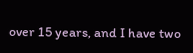over 15 years, and I have two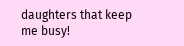daughters that keep me busy!